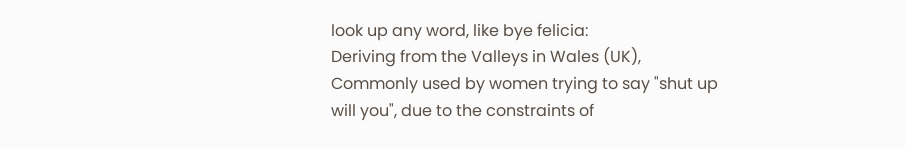look up any word, like bye felicia:
Deriving from the Valleys in Wales (UK), Commonly used by women trying to say "shut up will you", due to the constraints of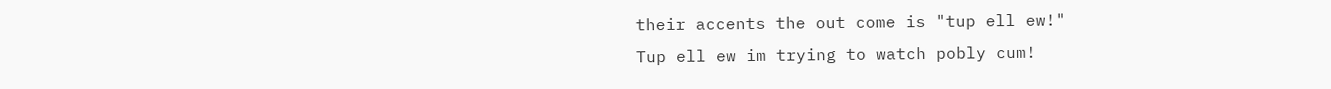their accents the out come is "tup ell ew!"
Tup ell ew im trying to watch pobly cum!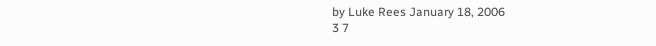by Luke Rees January 18, 2006
3 7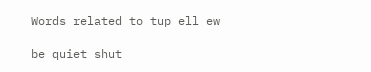Words related to tup ell ew

be quiet shut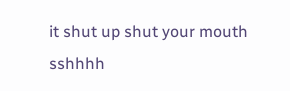it shut up shut your mouth sshhhh